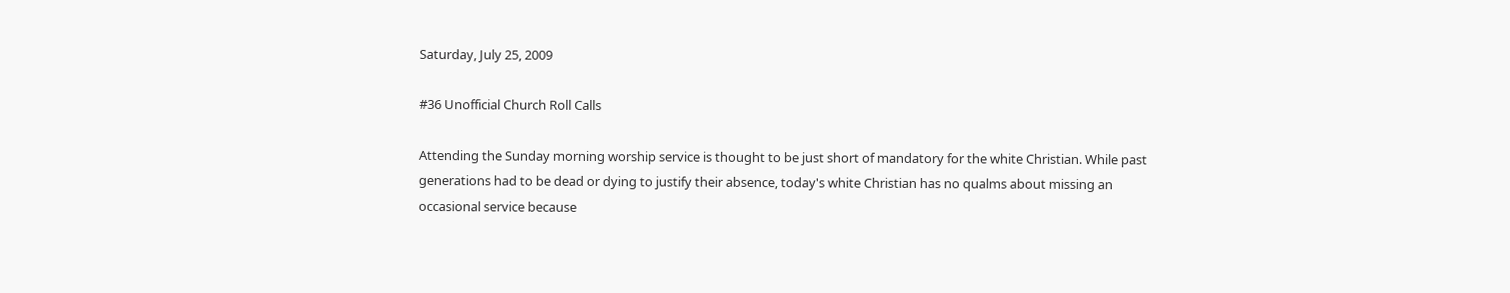Saturday, July 25, 2009

#36 Unofficial Church Roll Calls

Attending the Sunday morning worship service is thought to be just short of mandatory for the white Christian. While past generations had to be dead or dying to justify their absence, today's white Christian has no qualms about missing an occasional service because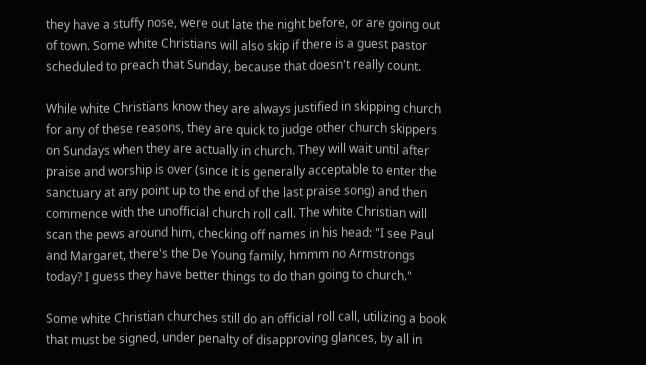they have a stuffy nose, were out late the night before, or are going out of town. Some white Christians will also skip if there is a guest pastor scheduled to preach that Sunday, because that doesn't really count.

While white Christians know they are always justified in skipping church for any of these reasons, they are quick to judge other church skippers on Sundays when they are actually in church. They will wait until after praise and worship is over (since it is generally acceptable to enter the sanctuary at any point up to the end of the last praise song) and then commence with the unofficial church roll call. The white Christian will scan the pews around him, checking off names in his head: "I see Paul and Margaret, there's the De Young family, hmmm no Armstrongs today? I guess they have better things to do than going to church."

Some white Christian churches still do an official roll call, utilizing a book that must be signed, under penalty of disapproving glances, by all in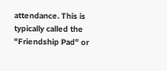attendance. This is typically called the "Friendship Pad" or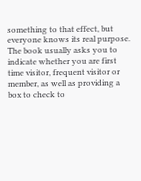something to that effect, but everyone knows its real purpose. The book usually asks you to indicate whether you are first time visitor, frequent visitor or member, as well as providing a box to check to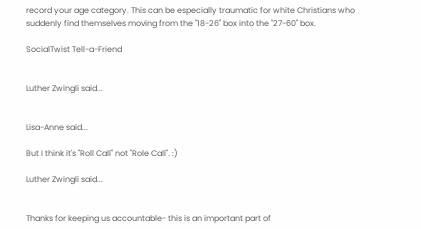record your age category. This can be especially traumatic for white Christians who suddenly find themselves moving from the "18-26" box into the "27-60" box.

SocialTwist Tell-a-Friend


Luther Zwingli said...


Lisa-Anne said...

But I think it's "Roll Call" not "Role Call". :)

Luther Zwingli said...


Thanks for keeping us accountable- this is an important part of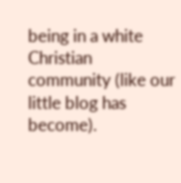being in a white Christian community (like our little blog has become).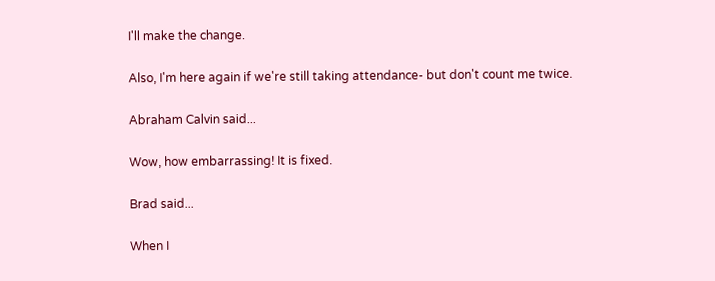I'll make the change.

Also, I'm here again if we're still taking attendance- but don't count me twice.

Abraham Calvin said...

Wow, how embarrassing! It is fixed.

Brad said...

When I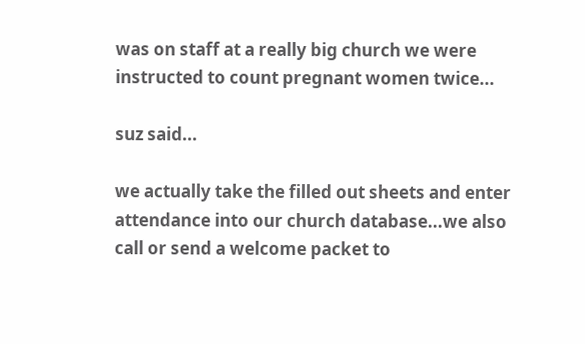was on staff at a really big church we were instructed to count pregnant women twice...

suz said...

we actually take the filled out sheets and enter attendance into our church database...we also call or send a welcome packet to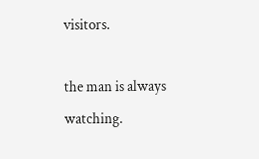visitors.

the man is always watching.